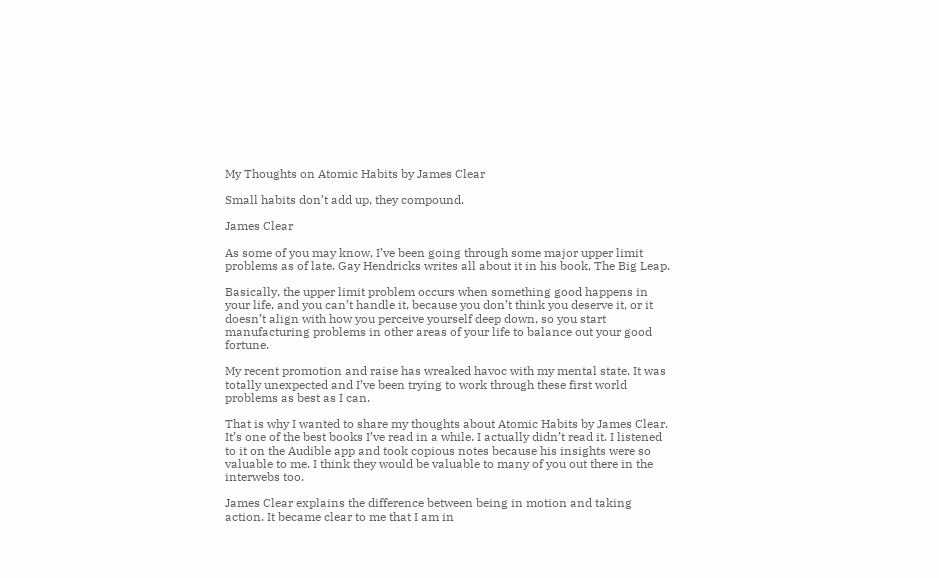My Thoughts on Atomic Habits by James Clear

Small habits don’t add up, they compound.

James Clear

As some of you may know, I’ve been going through some major upper limit problems as of late. Gay Hendricks writes all about it in his book, The Big Leap.

Basically, the upper limit problem occurs when something good happens in your life, and you can’t handle it, because you don’t think you deserve it, or it doesn’t align with how you perceive yourself deep down, so you start manufacturing problems in other areas of your life to balance out your good fortune.

My recent promotion and raise has wreaked havoc with my mental state. It was totally unexpected and I’ve been trying to work through these first world problems as best as I can.

That is why I wanted to share my thoughts about Atomic Habits by James Clear. It’s one of the best books I’ve read in a while. I actually didn’t read it. I listened to it on the Audible app and took copious notes because his insights were so valuable to me. I think they would be valuable to many of you out there in the interwebs too.

James Clear explains the difference between being in motion and taking action. It became clear to me that I am in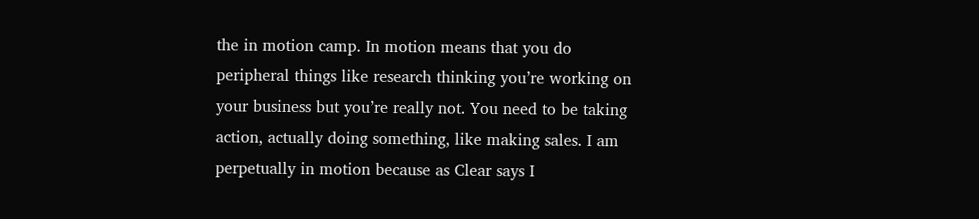the in motion camp. In motion means that you do peripheral things like research thinking you’re working on your business but you’re really not. You need to be taking action, actually doing something, like making sales. I am perpetually in motion because as Clear says I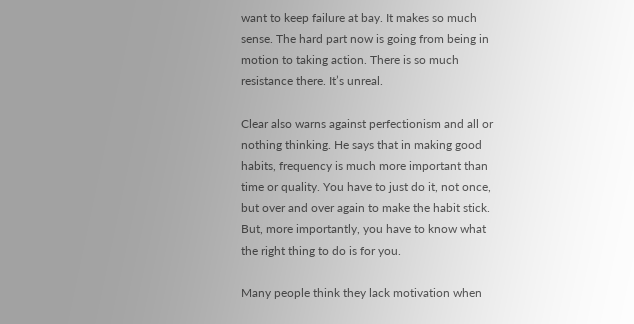want to keep failure at bay. It makes so much sense. The hard part now is going from being in motion to taking action. There is so much resistance there. It’s unreal.

Clear also warns against perfectionism and all or nothing thinking. He says that in making good habits, frequency is much more important than time or quality. You have to just do it, not once, but over and over again to make the habit stick. But, more importantly, you have to know what the right thing to do is for you.

Many people think they lack motivation when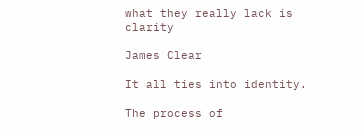what they really lack is clarity

James Clear

It all ties into identity.

The process of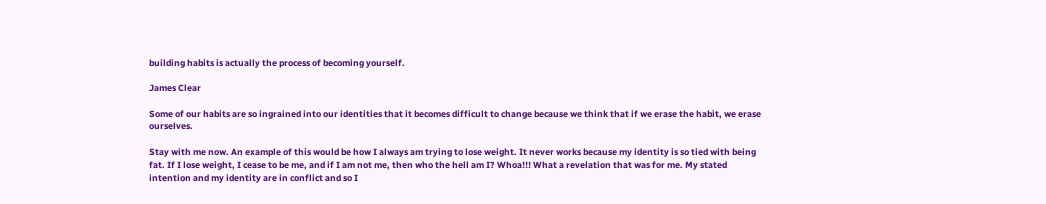building habits is actually the process of becoming yourself.

James Clear

Some of our habits are so ingrained into our identities that it becomes difficult to change because we think that if we erase the habit, we erase ourselves.

Stay with me now. An example of this would be how I always am trying to lose weight. It never works because my identity is so tied with being fat. If I lose weight, I cease to be me, and if I am not me, then who the hell am I? Whoa!!! What a revelation that was for me. My stated intention and my identity are in conflict and so I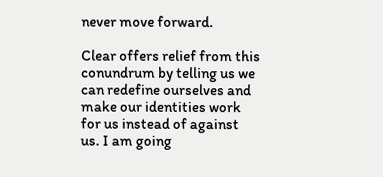never move forward.

Clear offers relief from this conundrum by telling us we can redefine ourselves and make our identities work for us instead of against us. I am going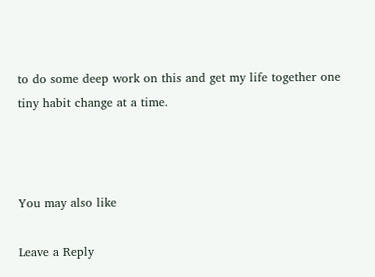to do some deep work on this and get my life together one tiny habit change at a time.



You may also like

Leave a Reply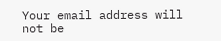Your email address will not be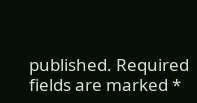published. Required fields are marked *